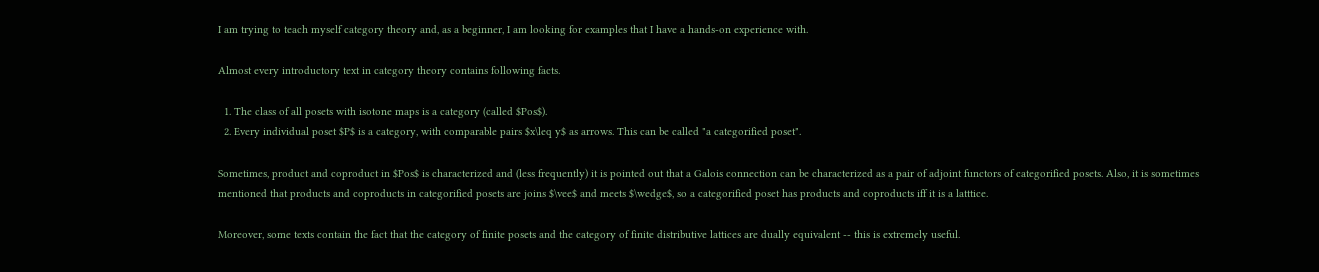I am trying to teach myself category theory and, as a beginner, I am looking for examples that I have a hands-on experience with.

Almost every introductory text in category theory contains following facts.

  1. The class of all posets with isotone maps is a category (called $Pos$).
  2. Every individual poset $P$ is a category, with comparable pairs $x\leq y$ as arrows. This can be called "a categorified poset".

Sometimes, product and coproduct in $Pos$ is characterized and (less frequently) it is pointed out that a Galois connection can be characterized as a pair of adjoint functors of categorified posets. Also, it is sometimes mentioned that products and coproducts in categorified posets are joins $\vee$ and meets $\wedge$, so a categorified poset has products and coproducts iff it is a latttice.

Moreover, some texts contain the fact that the category of finite posets and the category of finite distributive lattices are dually equivalent -- this is extremely useful.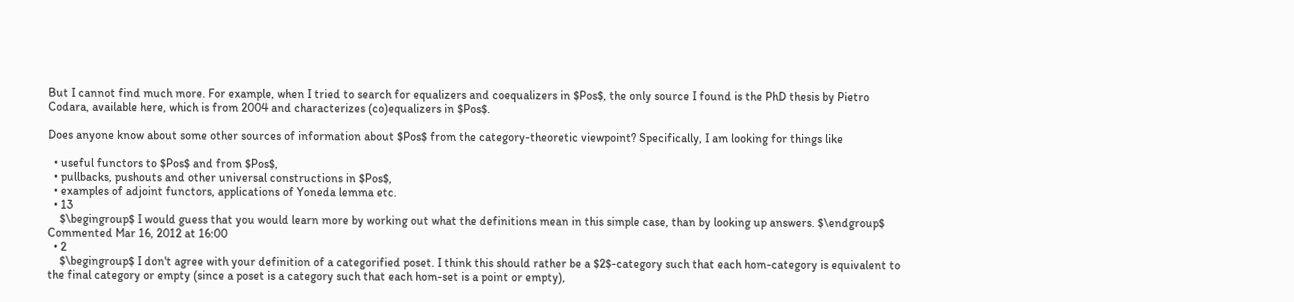But I cannot find much more. For example, when I tried to search for equalizers and coequalizers in $Pos$, the only source I found is the PhD thesis by Pietro Codara, available here, which is from 2004 and characterizes (co)equalizers in $Pos$.

Does anyone know about some other sources of information about $Pos$ from the category-theoretic viewpoint? Specifically, I am looking for things like

  • useful functors to $Pos$ and from $Pos$,
  • pullbacks, pushouts and other universal constructions in $Pos$,
  • examples of adjoint functors, applications of Yoneda lemma etc.
  • 13
    $\begingroup$ I would guess that you would learn more by working out what the definitions mean in this simple case, than by looking up answers. $\endgroup$ Commented Mar 16, 2012 at 16:00
  • 2
    $\begingroup$ I don't agree with your definition of a categorified poset. I think this should rather be a $2$-category such that each hom-category is equivalent to the final category or empty (since a poset is a category such that each hom-set is a point or empty),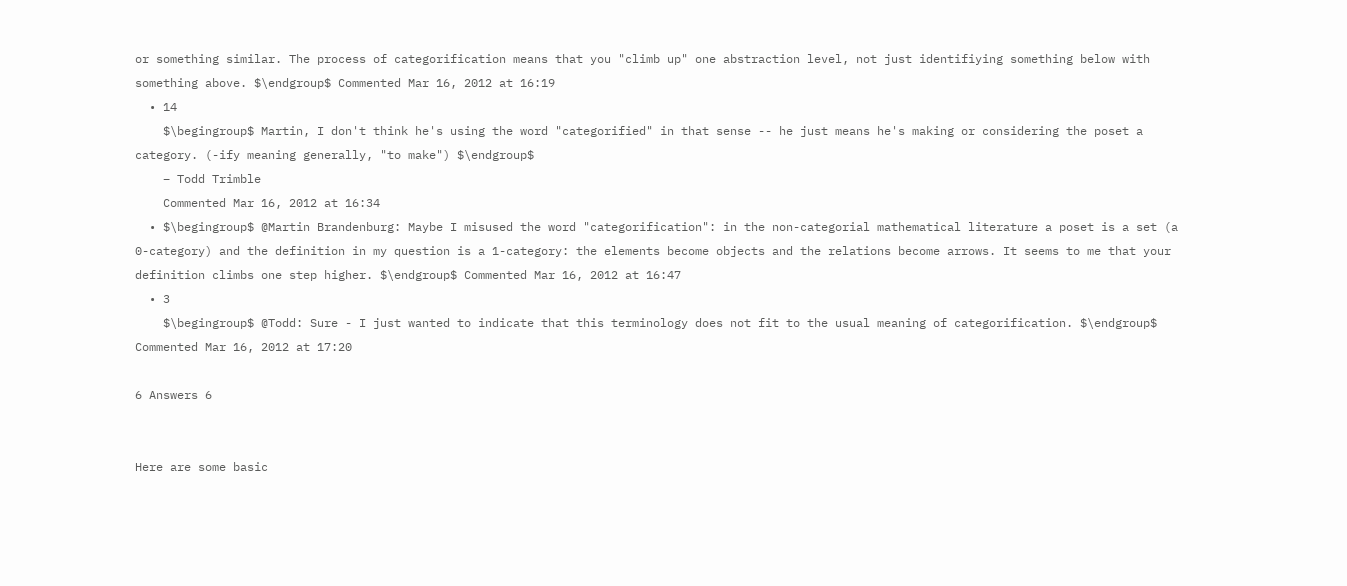or something similar. The process of categorification means that you "climb up" one abstraction level, not just identifiying something below with something above. $\endgroup$ Commented Mar 16, 2012 at 16:19
  • 14
    $\begingroup$ Martin, I don't think he's using the word "categorified" in that sense -- he just means he's making or considering the poset a category. (-ify meaning generally, "to make") $\endgroup$
    – Todd Trimble
    Commented Mar 16, 2012 at 16:34
  • $\begingroup$ @Martin Brandenburg: Maybe I misused the word "categorification": in the non-categorial mathematical literature a poset is a set (a 0-category) and the definition in my question is a 1-category: the elements become objects and the relations become arrows. It seems to me that your definition climbs one step higher. $\endgroup$ Commented Mar 16, 2012 at 16:47
  • 3
    $\begingroup$ @Todd: Sure - I just wanted to indicate that this terminology does not fit to the usual meaning of categorification. $\endgroup$ Commented Mar 16, 2012 at 17:20

6 Answers 6


Here are some basic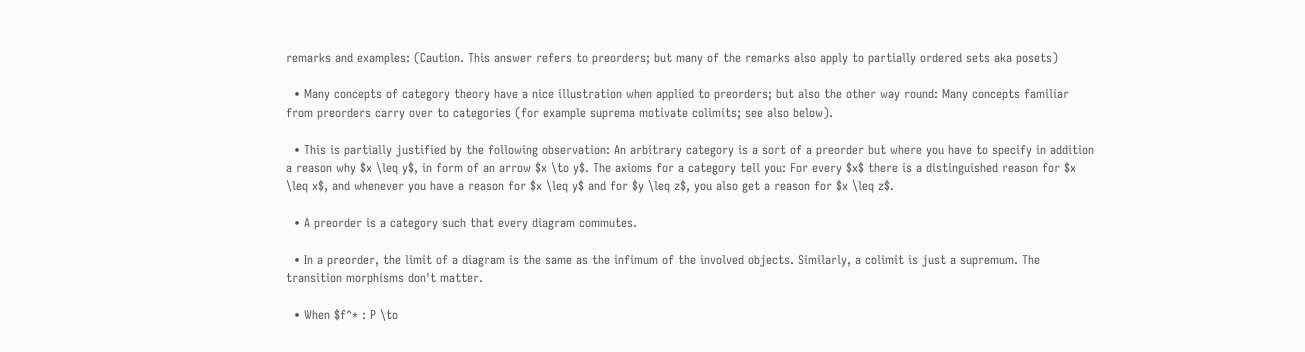remarks and examples: (Caution. This answer refers to preorders; but many of the remarks also apply to partially ordered sets aka posets)

  • Many concepts of category theory have a nice illustration when applied to preorders; but also the other way round: Many concepts familiar from preorders carry over to categories (for example suprema motivate colimits; see also below).

  • This is partially justified by the following observation: An arbitrary category is a sort of a preorder but where you have to specify in addition a reason why $x \leq y$, in form of an arrow $x \to y$. The axioms for a category tell you: For every $x$ there is a distinguished reason for $x \leq x$, and whenever you have a reason for $x \leq y$ and for $y \leq z$, you also get a reason for $x \leq z$.

  • A preorder is a category such that every diagram commutes.

  • In a preorder, the limit of a diagram is the same as the infimum of the involved objects. Similarly, a colimit is just a supremum. The transition morphisms don't matter.

  • When $f^* : P \to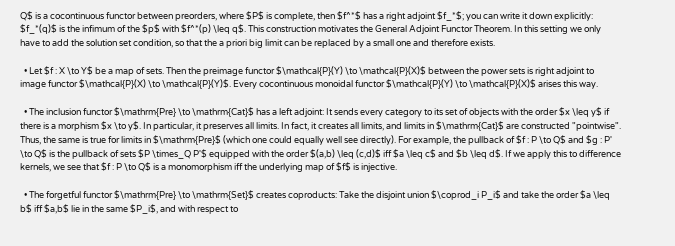Q$ is a cocontinuous functor between preorders, where $P$ is complete, then $f^*$ has a right adjoint $f_*$; you can write it down explicitly: $f_*(q)$ is the infimum of the $p$ with $f^*(p) \leq q$. This construction motivates the General Adjoint Functor Theorem. In this setting we only have to add the solution set condition, so that the a priori big limit can be replaced by a small one and therefore exists.

  • Let $f : X \to Y$ be a map of sets. Then the preimage functor $\mathcal{P}(Y) \to \mathcal{P}(X)$ between the power sets is right adjoint to image functor $\mathcal{P}(X) \to \mathcal{P}(Y)$. Every cocontinuous monoidal functor $\mathcal{P}(Y) \to \mathcal{P}(X)$ arises this way.

  • The inclusion functor $\mathrm{Pre} \to \mathrm{Cat}$ has a left adjoint: It sends every category to its set of objects with the order $x \leq y$ if there is a morphism $x \to y$. In particular, it preserves all limits. In fact, it creates all limits, and limits in $\mathrm{Cat}$ are constructed "pointwise". Thus, the same is true for limits in $\mathrm{Pre}$ (which one could equally well see directly). For example, the pullback of $f : P \to Q$ and $g : P' \to Q$ is the pullback of sets $P \times_Q P'$ equipped with the order $(a,b) \leq (c,d)$ iff $a \leq c$ and $b \leq d$. If we apply this to difference kernels, we see that $f : P \to Q$ is a monomorphism iff the underlying map of $f$ is injective.

  • The forgetful functor $\mathrm{Pre} \to \mathrm{Set}$ creates coproducts: Take the disjoint union $\coprod_i P_i$ and take the order $a \leq b$ iff $a,b$ lie in the same $P_i$, and with respect to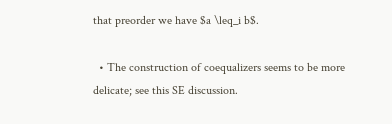that preorder we have $a \leq_i b$.

  • The construction of coequalizers seems to be more delicate; see this SE discussion.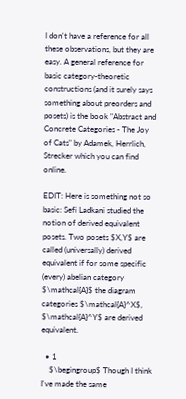I don't have a reference for all these observations, but they are easy. A general reference for basic category-theoretic constructions (and it surely says something about preorders and posets) is the book "Abstract and Concrete Categories - The Joy of Cats" by Adamek, Herrlich, Strecker which you can find online.

EDIT: Here is something not so basic: Sefi Ladkani studied the notion of derived equivalent posets. Two posets $X,Y$ are called (universally) derived equivalent if for some specific (every) abelian category $\mathcal{A}$ the diagram categories $\mathcal{A}^X$, $\mathcal{A}^Y$ are derived equivalent.

  • 1
    $\begingroup$ Though I think I've made the same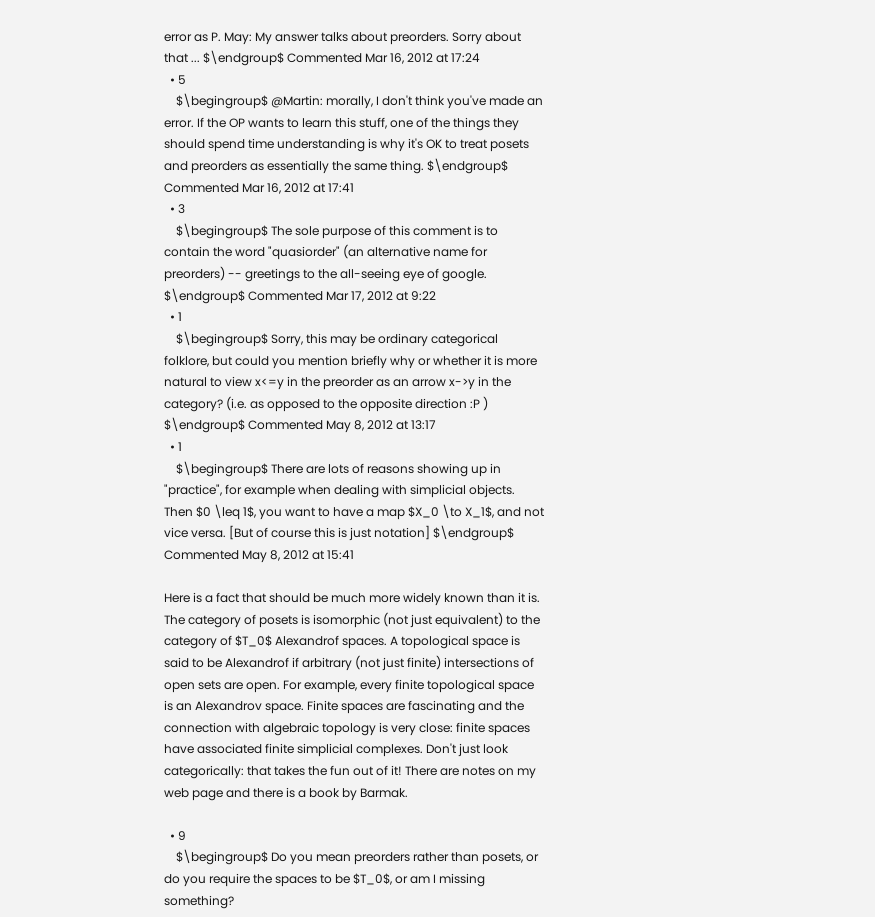error as P. May: My answer talks about preorders. Sorry about that ... $\endgroup$ Commented Mar 16, 2012 at 17:24
  • 5
    $\begingroup$ @Martin: morally, I don't think you've made an error. If the OP wants to learn this stuff, one of the things they should spend time understanding is why it's OK to treat posets and preorders as essentially the same thing. $\endgroup$ Commented Mar 16, 2012 at 17:41
  • 3
    $\begingroup$ The sole purpose of this comment is to contain the word "quasiorder" (an alternative name for preorders) -- greetings to the all-seeing eye of google. $\endgroup$ Commented Mar 17, 2012 at 9:22
  • 1
    $\begingroup$ Sorry, this may be ordinary categorical folklore, but could you mention briefly why or whether it is more natural to view x<=y in the preorder as an arrow x->y in the category? (i.e. as opposed to the opposite direction :P ) $\endgroup$ Commented May 8, 2012 at 13:17
  • 1
    $\begingroup$ There are lots of reasons showing up in "practice", for example when dealing with simplicial objects. Then $0 \leq 1$, you want to have a map $X_0 \to X_1$, and not vice versa. [But of course this is just notation] $\endgroup$ Commented May 8, 2012 at 15:41

Here is a fact that should be much more widely known than it is. The category of posets is isomorphic (not just equivalent) to the category of $T_0$ Alexandrof spaces. A topological space is said to be Alexandrof if arbitrary (not just finite) intersections of open sets are open. For example, every finite topological space is an Alexandrov space. Finite spaces are fascinating and the connection with algebraic topology is very close: finite spaces have associated finite simplicial complexes. Don't just look categorically: that takes the fun out of it! There are notes on my web page and there is a book by Barmak.

  • 9
    $\begingroup$ Do you mean preorders rather than posets, or do you require the spaces to be $T_0$, or am I missing something?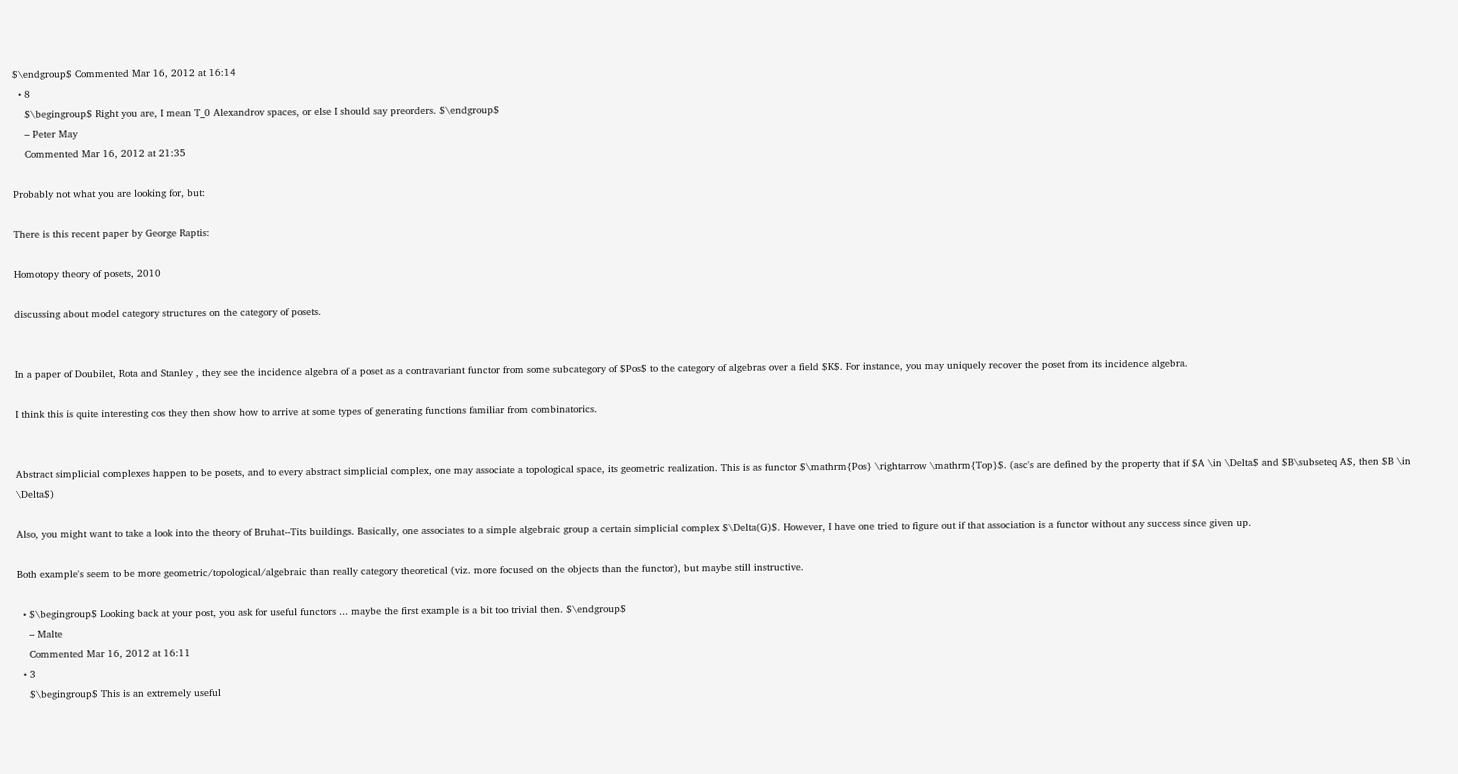$\endgroup$ Commented Mar 16, 2012 at 16:14
  • 8
    $\begingroup$ Right you are, I mean T_0 Alexandrov spaces, or else I should say preorders. $\endgroup$
    – Peter May
    Commented Mar 16, 2012 at 21:35

Probably not what you are looking for, but:

There is this recent paper by George Raptis:

Homotopy theory of posets, 2010

discussing about model category structures on the category of posets.


In a paper of Doubilet, Rota and Stanley , they see the incidence algebra of a poset as a contravariant functor from some subcategory of $Pos$ to the category of algebras over a field $K$. For instance, you may uniquely recover the poset from its incidence algebra.

I think this is quite interesting cos they then show how to arrive at some types of generating functions familiar from combinatorics.


Abstract simplicial complexes happen to be posets, and to every abstract simplicial complex, one may associate a topological space, its geometric realization. This is as functor $\mathrm{Pos} \rightarrow \mathrm{Top}$. (asc's are defined by the property that if $A \in \Delta$ and $B\subseteq A$, then $B \in \Delta$)

Also, you might want to take a look into the theory of Bruhat--Tits buildings. Basically, one associates to a simple algebraic group a certain simplicial complex $\Delta(G)$. However, I have one tried to figure out if that association is a functor without any success since given up.

Both example's seem to be more geometric/topological/algebraic than really category theoretical (viz. more focused on the objects than the functor), but maybe still instructive.

  • $\begingroup$ Looking back at your post, you ask for useful functors ... maybe the first example is a bit too trivial then. $\endgroup$
    – Malte
    Commented Mar 16, 2012 at 16:11
  • 3
    $\begingroup$ This is an extremely useful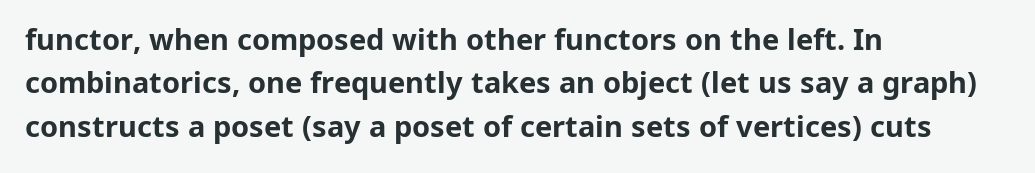functor, when composed with other functors on the left. In combinatorics, one frequently takes an object (let us say a graph) constructs a poset (say a poset of certain sets of vertices) cuts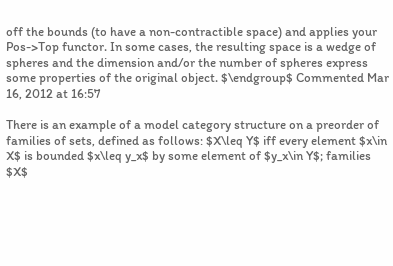off the bounds (to have a non-contractible space) and applies your Pos->Top functor. In some cases, the resulting space is a wedge of spheres and the dimension and/or the number of spheres express some properties of the original object. $\endgroup$ Commented Mar 16, 2012 at 16:57

There is an example of a model category structure on a preorder of families of sets, defined as follows: $X\leq Y$ iff every element $x\in X$ is bounded $x\leq y_x$ by some element of $y_x\in Y$; families $X$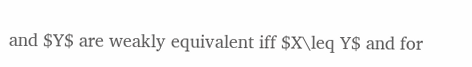and $Y$ are weakly equivalent iff $X\leq Y$ and for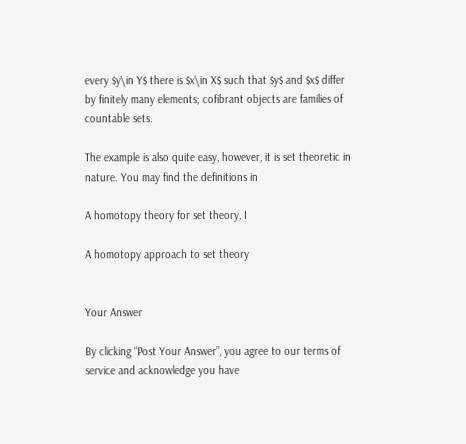every $y\in Y$ there is $x\in X$ such that $y$ and $x$ differ by finitely many elements; cofibrant objects are families of countable sets.

The example is also quite easy, however, it is set theoretic in nature. You may find the definitions in

A homotopy theory for set theory, I

A homotopy approach to set theory


Your Answer

By clicking “Post Your Answer”, you agree to our terms of service and acknowledge you have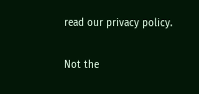read our privacy policy.

Not the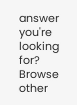answer you're looking for? Browse other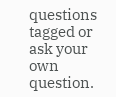questions tagged or ask your own question.